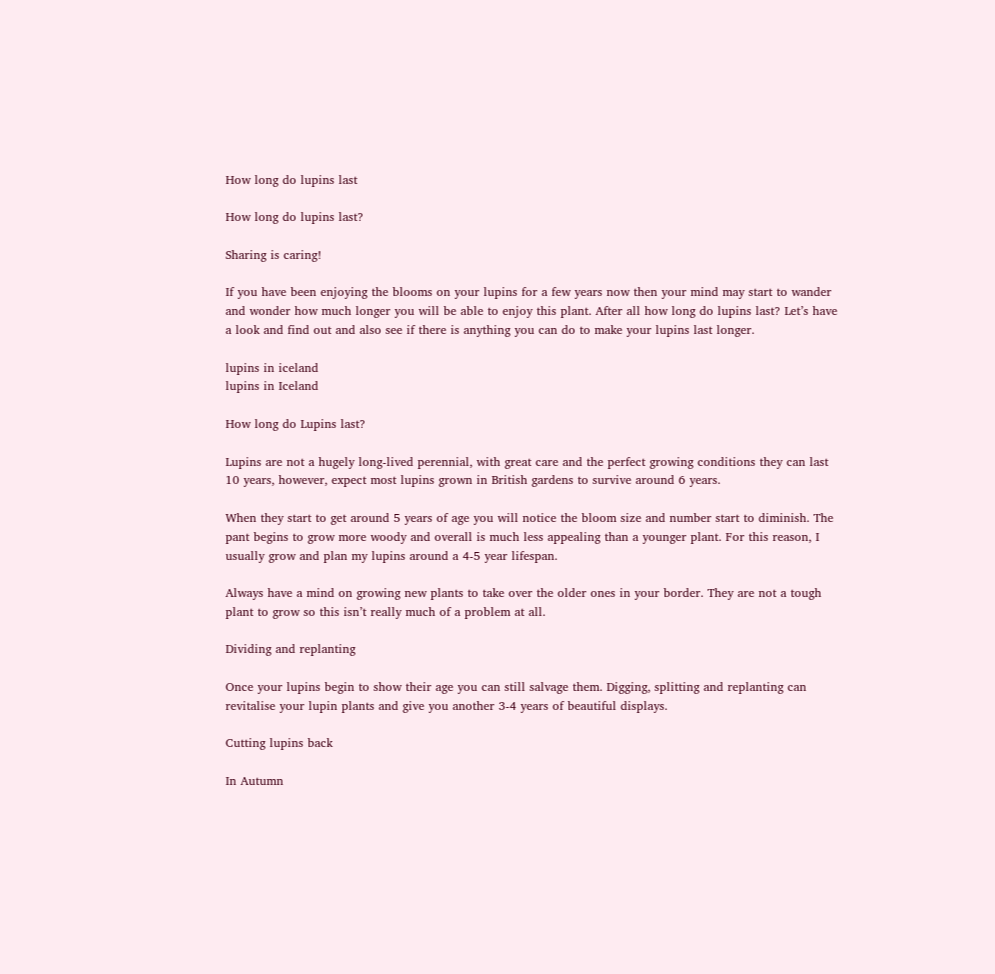How long do lupins last

How long do lupins last?

Sharing is caring!

If you have been enjoying the blooms on your lupins for a few years now then your mind may start to wander and wonder how much longer you will be able to enjoy this plant. After all how long do lupins last? Let’s have a look and find out and also see if there is anything you can do to make your lupins last longer.

lupins in iceland
lupins in Iceland

How long do Lupins last?

Lupins are not a hugely long-lived perennial, with great care and the perfect growing conditions they can last 10 years, however, expect most lupins grown in British gardens to survive around 6 years.

When they start to get around 5 years of age you will notice the bloom size and number start to diminish. The pant begins to grow more woody and overall is much less appealing than a younger plant. For this reason, I usually grow and plan my lupins around a 4-5 year lifespan.

Always have a mind on growing new plants to take over the older ones in your border. They are not a tough plant to grow so this isn’t really much of a problem at all.

Dividing and replanting

Once your lupins begin to show their age you can still salvage them. Digging, splitting and replanting can revitalise your lupin plants and give you another 3-4 years of beautiful displays.

Cutting lupins back

In Autumn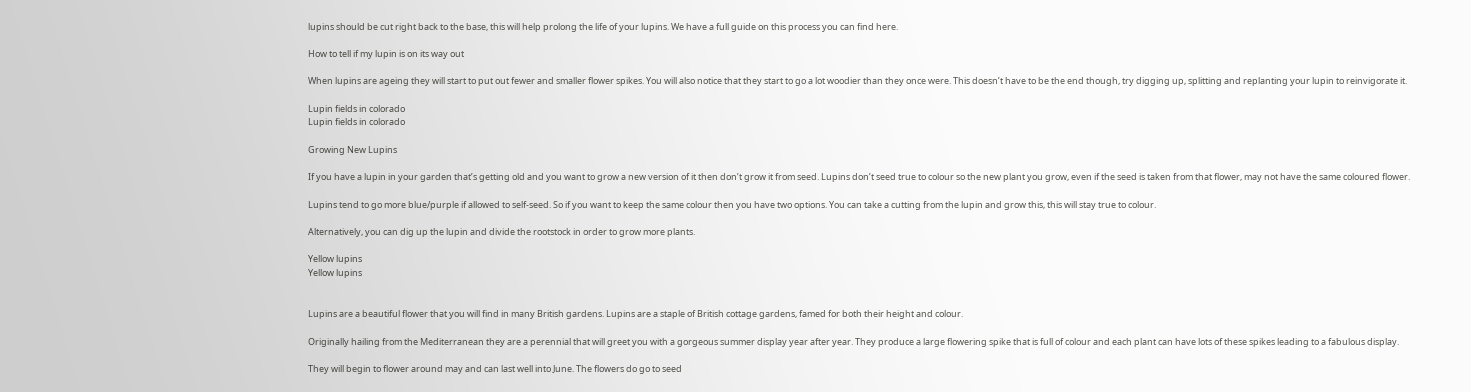lupins should be cut right back to the base, this will help prolong the life of your lupins. We have a full guide on this process you can find here.

How to tell if my lupin is on its way out

When lupins are ageing they will start to put out fewer and smaller flower spikes. You will also notice that they start to go a lot woodier than they once were. This doesn’t have to be the end though, try digging up, splitting and replanting your lupin to reinvigorate it.

Lupin fields in colorado
Lupin fields in colorado

Growing New Lupins

If you have a lupin in your garden that’s getting old and you want to grow a new version of it then don’t grow it from seed. Lupins don’t seed true to colour so the new plant you grow, even if the seed is taken from that flower, may not have the same coloured flower.

Lupins tend to go more blue/purple if allowed to self-seed. So if you want to keep the same colour then you have two options. You can take a cutting from the lupin and grow this, this will stay true to colour.

Alternatively, you can dig up the lupin and divide the rootstock in order to grow more plants.

Yellow lupins
Yellow lupins


Lupins are a beautiful flower that you will find in many British gardens. Lupins are a staple of British cottage gardens, famed for both their height and colour.

Originally hailing from the Mediterranean they are a perennial that will greet you with a gorgeous summer display year after year. They produce a large flowering spike that is full of colour and each plant can have lots of these spikes leading to a fabulous display.

They will begin to flower around may and can last well into June. The flowers do go to seed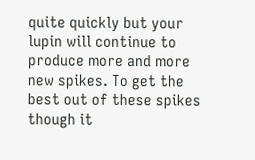quite quickly but your lupin will continue to produce more and more new spikes. To get the best out of these spikes though it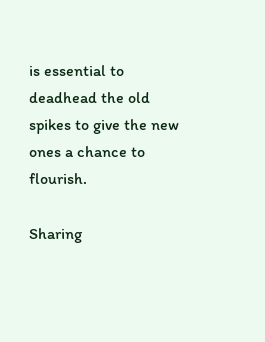is essential to deadhead the old spikes to give the new ones a chance to flourish.

Sharing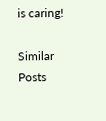is caring!

Similar Posts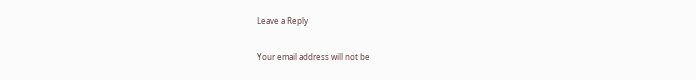Leave a Reply

Your email address will not be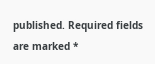published. Required fields are marked *